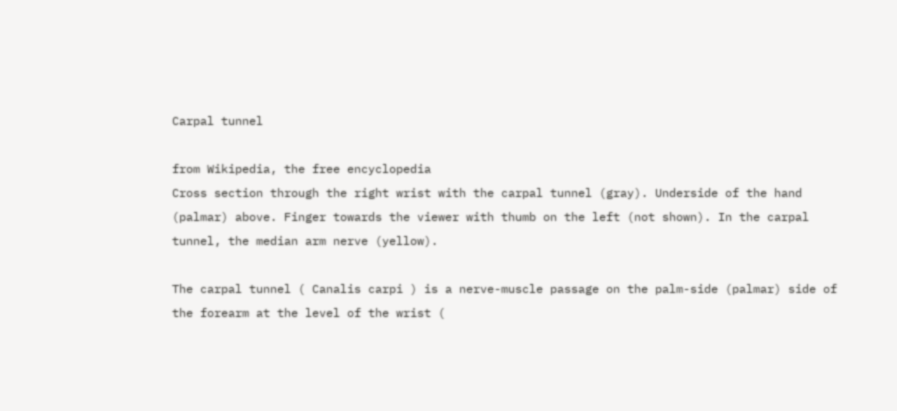Carpal tunnel

from Wikipedia, the free encyclopedia
Cross section through the right wrist with the carpal tunnel (gray). Underside of the hand (palmar) above. Finger towards the viewer with thumb on the left (not shown). In the carpal tunnel, the median arm nerve (yellow).

The carpal tunnel ( Canalis carpi ) is a nerve-muscle passage on the palm-side (palmar) side of the forearm at the level of the wrist (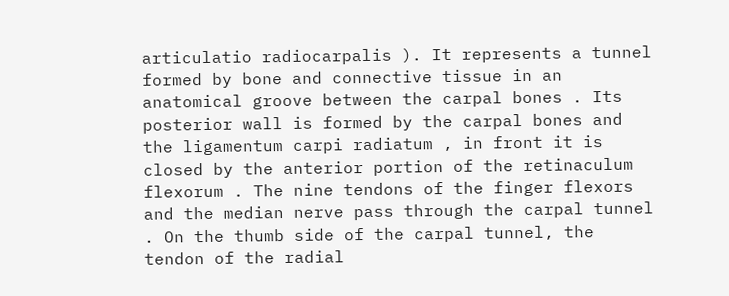articulatio radiocarpalis ). It represents a tunnel formed by bone and connective tissue in an anatomical groove between the carpal bones . Its posterior wall is formed by the carpal bones and the ligamentum carpi radiatum , in front it is closed by the anterior portion of the retinaculum flexorum . The nine tendons of the finger flexors and the median nerve pass through the carpal tunnel . On the thumb side of the carpal tunnel, the tendon of the radial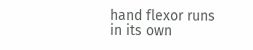hand flexor runs in its own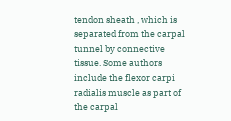tendon sheath , which is separated from the carpal tunnel by connective tissue. Some authors include the flexor carpi radialis muscle as part of the carpal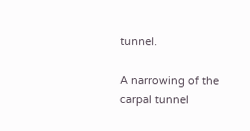tunnel.

A narrowing of the carpal tunnel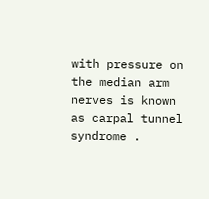with pressure on the median arm nerves is known as carpal tunnel syndrome .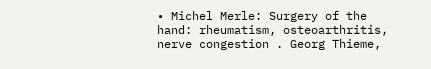• Michel Merle: Surgery of the hand: rheumatism, osteoarthritis, nerve congestion . Georg Thieme,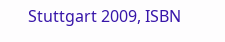Stuttgart 2009, ISBN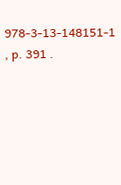978-3-13-148151-1 , p. 391 .